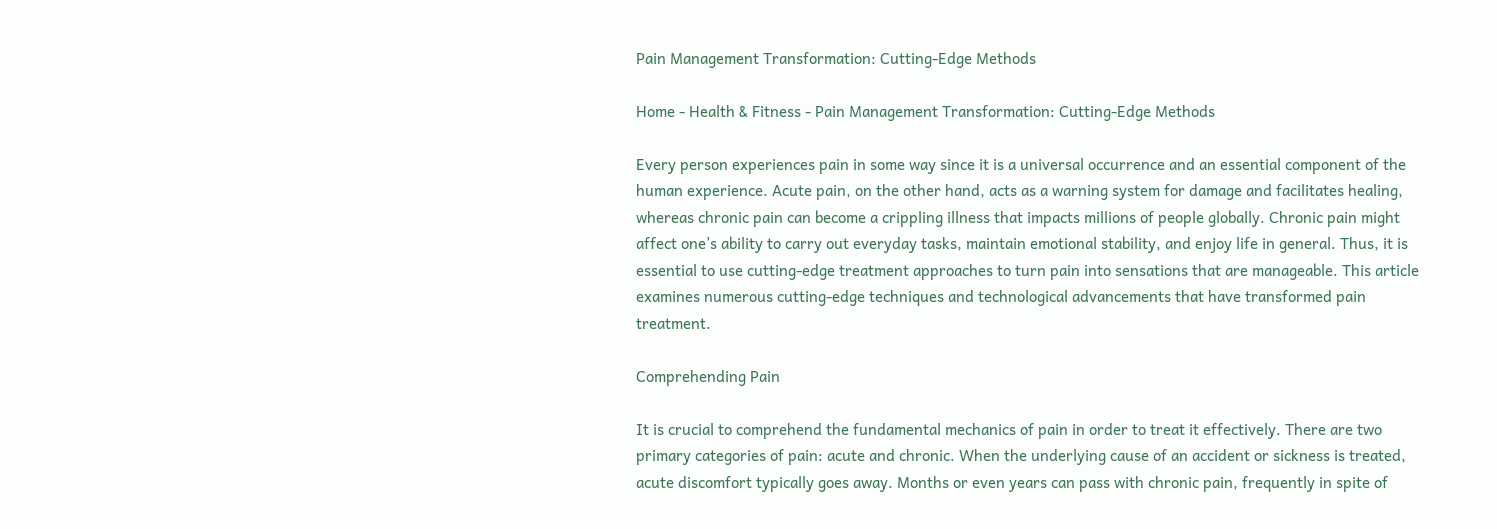Pain Management Transformation: Cutting-Edge Methods

Home - Health & Fitness - Pain Management Transformation: Cutting-Edge Methods

Every person experiences pain in some way since it is a universal occurrence and an essential component of the human experience. Acute pain, on the other hand, acts as a warning system for damage and facilitates healing, whereas chronic pain can become a crippling illness that impacts millions of people globally. Chronic pain might affect one’s ability to carry out everyday tasks, maintain emotional stability, and enjoy life in general. Thus, it is essential to use cutting-edge treatment approaches to turn pain into sensations that are manageable. This article examines numerous cutting-edge techniques and technological advancements that have transformed pain treatment.

Comprehending Pain

It is crucial to comprehend the fundamental mechanics of pain in order to treat it effectively. There are two primary categories of pain: acute and chronic. When the underlying cause of an accident or sickness is treated, acute discomfort typically goes away. Months or even years can pass with chronic pain, frequently in spite of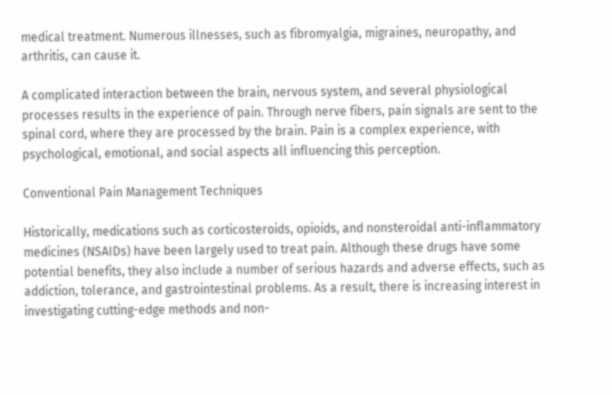medical treatment. Numerous illnesses, such as fibromyalgia, migraines, neuropathy, and arthritis, can cause it.

A complicated interaction between the brain, nervous system, and several physiological processes results in the experience of pain. Through nerve fibers, pain signals are sent to the spinal cord, where they are processed by the brain. Pain is a complex experience, with psychological, emotional, and social aspects all influencing this perception.

Conventional Pain Management Techniques

Historically, medications such as corticosteroids, opioids, and nonsteroidal anti-inflammatory medicines (NSAIDs) have been largely used to treat pain. Although these drugs have some potential benefits, they also include a number of serious hazards and adverse effects, such as addiction, tolerance, and gastrointestinal problems. As a result, there is increasing interest in investigating cutting-edge methods and non-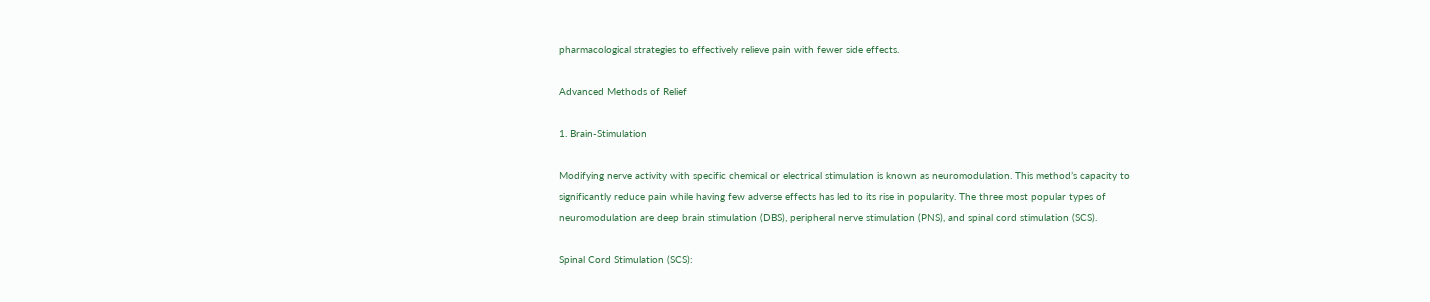pharmacological strategies to effectively relieve pain with fewer side effects.

Advanced Methods of Relief

1. Brain-Stimulation

Modifying nerve activity with specific chemical or electrical stimulation is known as neuromodulation. This method’s capacity to significantly reduce pain while having few adverse effects has led to its rise in popularity. The three most popular types of neuromodulation are deep brain stimulation (DBS), peripheral nerve stimulation (PNS), and spinal cord stimulation (SCS).

Spinal Cord Stimulation (SCS):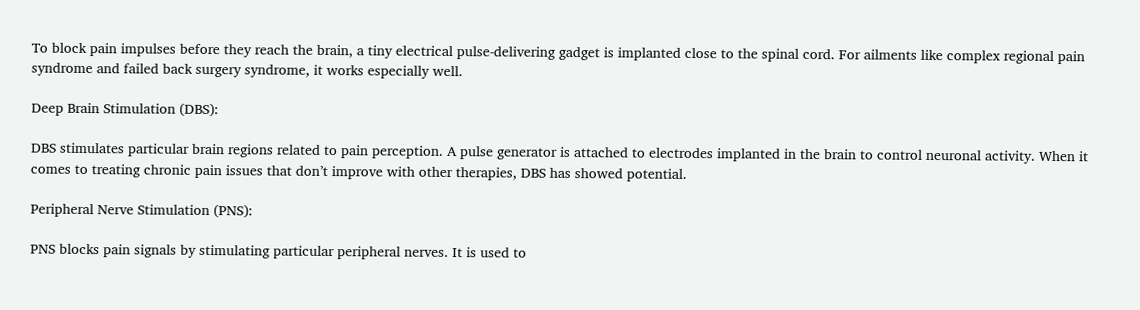To block pain impulses before they reach the brain, a tiny electrical pulse-delivering gadget is implanted close to the spinal cord. For ailments like complex regional pain syndrome and failed back surgery syndrome, it works especially well.

Deep Brain Stimulation (DBS):

DBS stimulates particular brain regions related to pain perception. A pulse generator is attached to electrodes implanted in the brain to control neuronal activity. When it comes to treating chronic pain issues that don’t improve with other therapies, DBS has showed potential.

Peripheral Nerve Stimulation (PNS):

PNS blocks pain signals by stimulating particular peripheral nerves. It is used to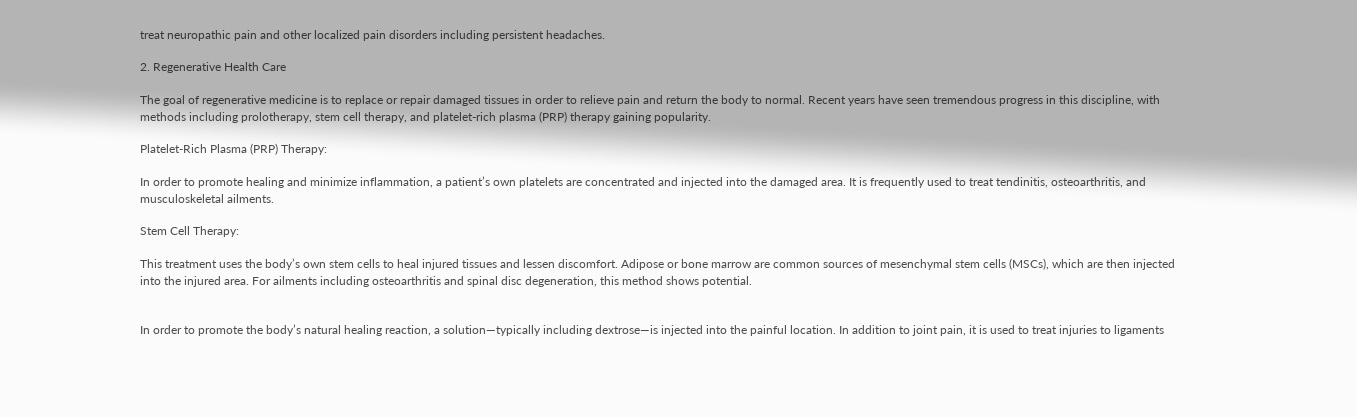treat neuropathic pain and other localized pain disorders including persistent headaches.

2. Regenerative Health Care

The goal of regenerative medicine is to replace or repair damaged tissues in order to relieve pain and return the body to normal. Recent years have seen tremendous progress in this discipline, with methods including prolotherapy, stem cell therapy, and platelet-rich plasma (PRP) therapy gaining popularity.

Platelet-Rich Plasma (PRP) Therapy:

In order to promote healing and minimize inflammation, a patient’s own platelets are concentrated and injected into the damaged area. It is frequently used to treat tendinitis, osteoarthritis, and musculoskeletal ailments.

Stem Cell Therapy:

This treatment uses the body’s own stem cells to heal injured tissues and lessen discomfort. Adipose or bone marrow are common sources of mesenchymal stem cells (MSCs), which are then injected into the injured area. For ailments including osteoarthritis and spinal disc degeneration, this method shows potential.


In order to promote the body’s natural healing reaction, a solution—typically including dextrose—is injected into the painful location. In addition to joint pain, it is used to treat injuries to ligaments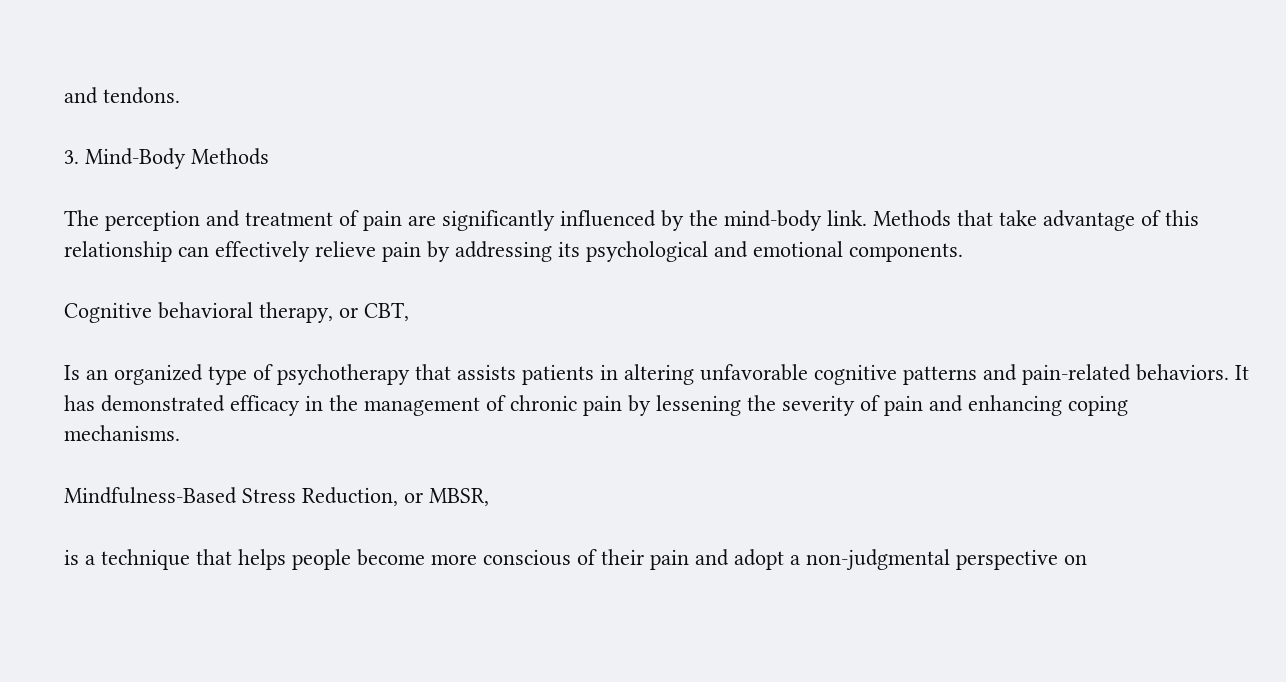and tendons.

3. Mind-Body Methods

The perception and treatment of pain are significantly influenced by the mind-body link. Methods that take advantage of this relationship can effectively relieve pain by addressing its psychological and emotional components.

Cognitive behavioral therapy, or CBT,

Is an organized type of psychotherapy that assists patients in altering unfavorable cognitive patterns and pain-related behaviors. It has demonstrated efficacy in the management of chronic pain by lessening the severity of pain and enhancing coping mechanisms.

Mindfulness-Based Stress Reduction, or MBSR,

is a technique that helps people become more conscious of their pain and adopt a non-judgmental perspective on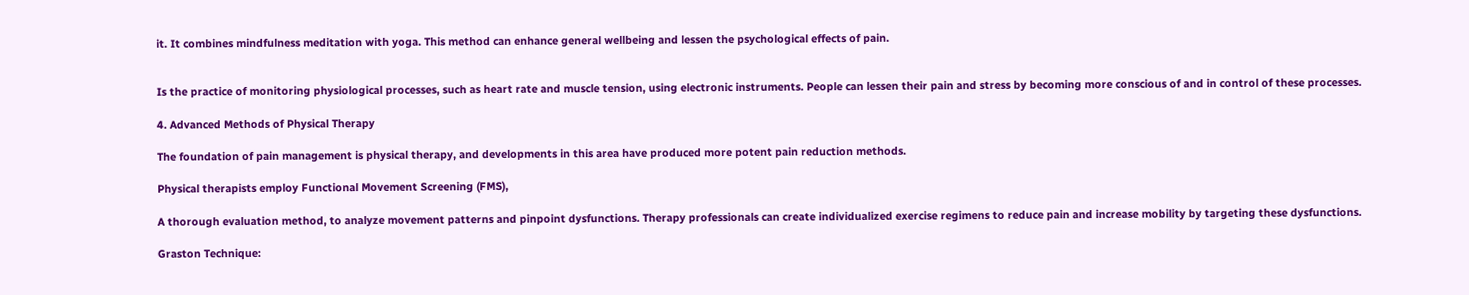it. It combines mindfulness meditation with yoga. This method can enhance general wellbeing and lessen the psychological effects of pain.


Is the practice of monitoring physiological processes, such as heart rate and muscle tension, using electronic instruments. People can lessen their pain and stress by becoming more conscious of and in control of these processes.

4. Advanced Methods of Physical Therapy

The foundation of pain management is physical therapy, and developments in this area have produced more potent pain reduction methods.

Physical therapists employ Functional Movement Screening (FMS),

A thorough evaluation method, to analyze movement patterns and pinpoint dysfunctions. Therapy professionals can create individualized exercise regimens to reduce pain and increase mobility by targeting these dysfunctions.

Graston Technique: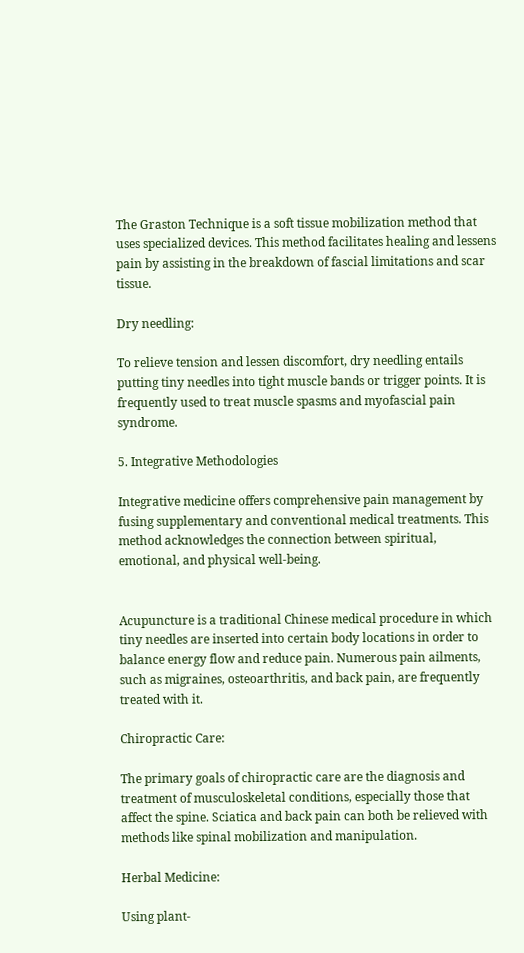The Graston Technique is a soft tissue mobilization method that uses specialized devices. This method facilitates healing and lessens pain by assisting in the breakdown of fascial limitations and scar tissue.

Dry needling:

To relieve tension and lessen discomfort, dry needling entails putting tiny needles into tight muscle bands or trigger points. It is frequently used to treat muscle spasms and myofascial pain syndrome.

5. Integrative Methodologies

Integrative medicine offers comprehensive pain management by fusing supplementary and conventional medical treatments. This method acknowledges the connection between spiritual, emotional, and physical well-being.


Acupuncture is a traditional Chinese medical procedure in which tiny needles are inserted into certain body locations in order to balance energy flow and reduce pain. Numerous pain ailments, such as migraines, osteoarthritis, and back pain, are frequently treated with it.

Chiropractic Care:

The primary goals of chiropractic care are the diagnosis and treatment of musculoskeletal conditions, especially those that affect the spine. Sciatica and back pain can both be relieved with methods like spinal mobilization and manipulation.

Herbal Medicine:

Using plant-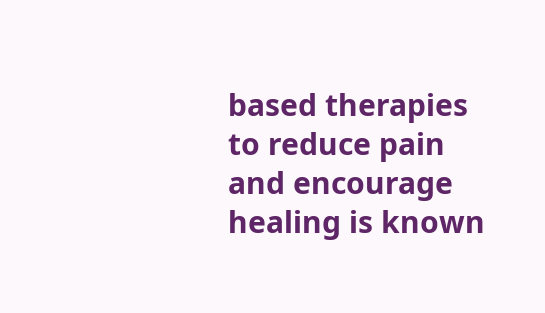based therapies to reduce pain and encourage healing is known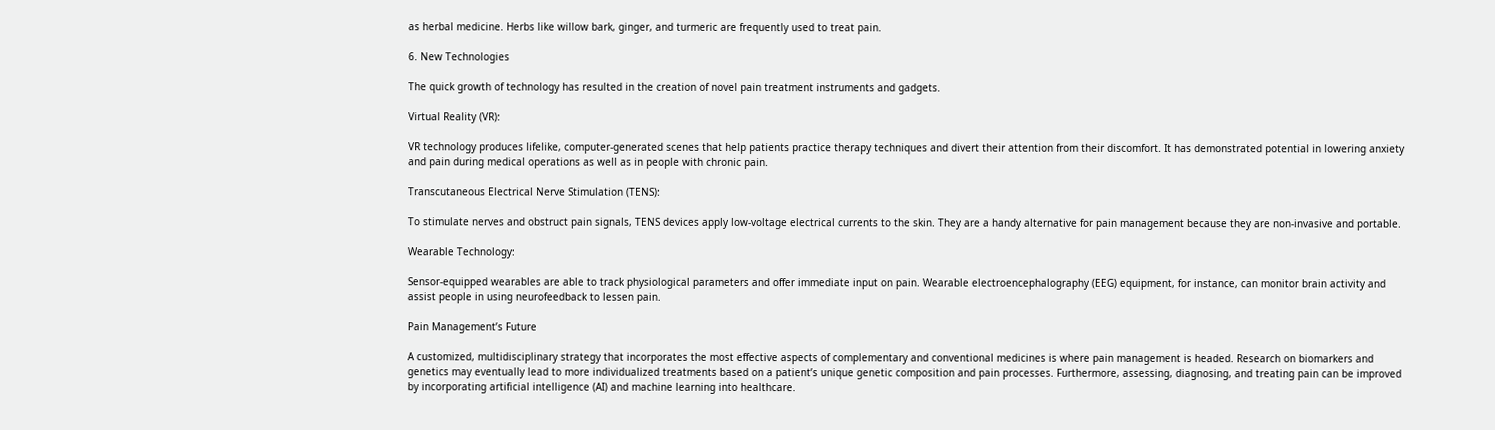as herbal medicine. Herbs like willow bark, ginger, and turmeric are frequently used to treat pain.

6. New Technologies

The quick growth of technology has resulted in the creation of novel pain treatment instruments and gadgets.

Virtual Reality (VR):

VR technology produces lifelike, computer-generated scenes that help patients practice therapy techniques and divert their attention from their discomfort. It has demonstrated potential in lowering anxiety and pain during medical operations as well as in people with chronic pain.

Transcutaneous Electrical Nerve Stimulation (TENS):

To stimulate nerves and obstruct pain signals, TENS devices apply low-voltage electrical currents to the skin. They are a handy alternative for pain management because they are non-invasive and portable.

Wearable Technology:

Sensor-equipped wearables are able to track physiological parameters and offer immediate input on pain. Wearable electroencephalography (EEG) equipment, for instance, can monitor brain activity and assist people in using neurofeedback to lessen pain.

Pain Management’s Future

A customized, multidisciplinary strategy that incorporates the most effective aspects of complementary and conventional medicines is where pain management is headed. Research on biomarkers and genetics may eventually lead to more individualized treatments based on a patient’s unique genetic composition and pain processes. Furthermore, assessing, diagnosing, and treating pain can be improved by incorporating artificial intelligence (AI) and machine learning into healthcare.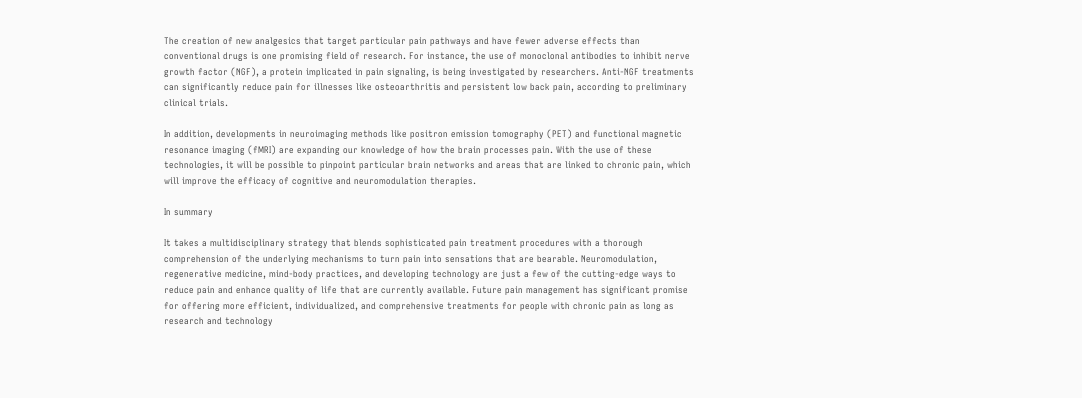The creation of new analgesics that target particular pain pathways and have fewer adverse effects than conventional drugs is one promising field of research. For instance, the use of monoclonal antibodies to inhibit nerve growth factor (NGF), a protein implicated in pain signaling, is being investigated by researchers. Anti-NGF treatments can significantly reduce pain for illnesses like osteoarthritis and persistent low back pain, according to preliminary clinical trials.

In addition, developments in neuroimaging methods like positron emission tomography (PET) and functional magnetic resonance imaging (fMRI) are expanding our knowledge of how the brain processes pain. With the use of these technologies, it will be possible to pinpoint particular brain networks and areas that are linked to chronic pain, which will improve the efficacy of cognitive and neuromodulation therapies.

In summary

It takes a multidisciplinary strategy that blends sophisticated pain treatment procedures with a thorough comprehension of the underlying mechanisms to turn pain into sensations that are bearable. Neuromodulation, regenerative medicine, mind-body practices, and developing technology are just a few of the cutting-edge ways to reduce pain and enhance quality of life that are currently available. Future pain management has significant promise for offering more efficient, individualized, and comprehensive treatments for people with chronic pain as long as research and technology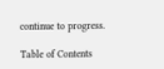continue to progress.

Table of Contents